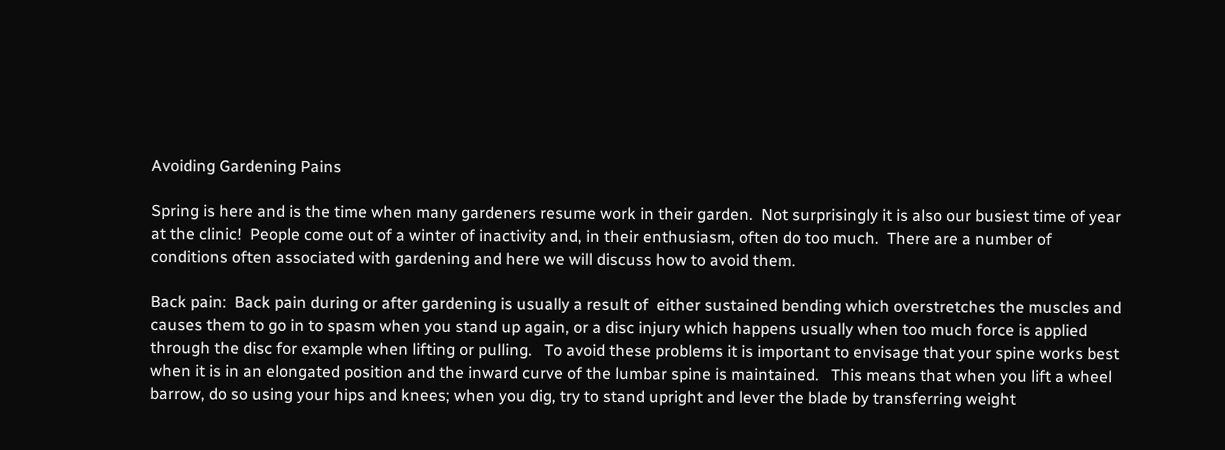Avoiding Gardening Pains

Spring is here and is the time when many gardeners resume work in their garden.  Not surprisingly it is also our busiest time of year at the clinic!  People come out of a winter of inactivity and, in their enthusiasm, often do too much.  There are a number of conditions often associated with gardening and here we will discuss how to avoid them.

Back pain:  Back pain during or after gardening is usually a result of  either sustained bending which overstretches the muscles and causes them to go in to spasm when you stand up again, or a disc injury which happens usually when too much force is applied through the disc for example when lifting or pulling.   To avoid these problems it is important to envisage that your spine works best when it is in an elongated position and the inward curve of the lumbar spine is maintained.   This means that when you lift a wheel barrow, do so using your hips and knees; when you dig, try to stand upright and lever the blade by transferring weight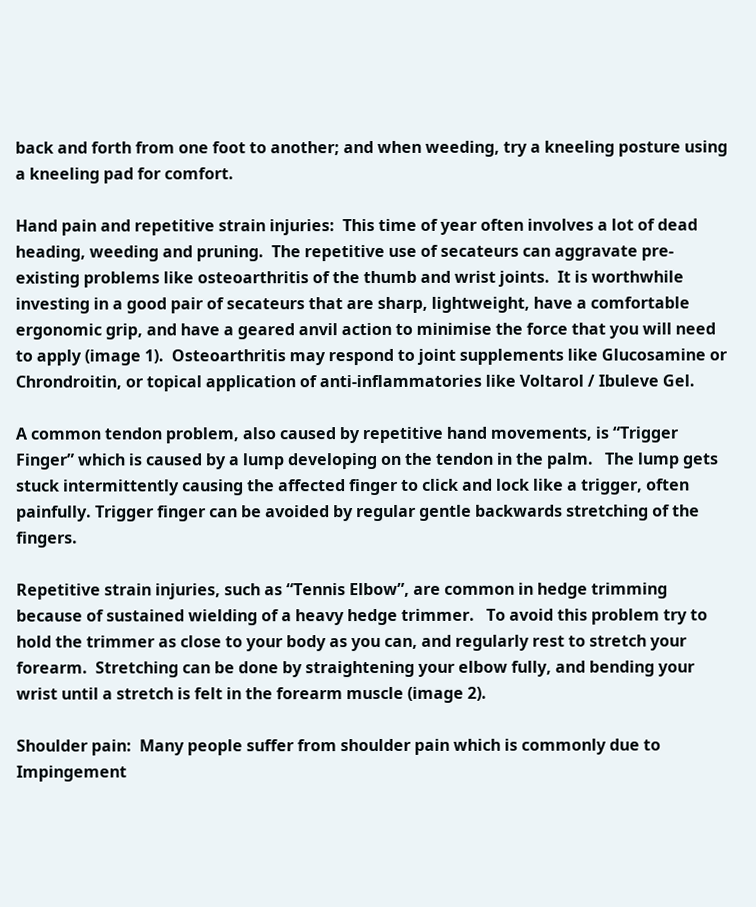back and forth from one foot to another; and when weeding, try a kneeling posture using a kneeling pad for comfort.

Hand pain and repetitive strain injuries:  This time of year often involves a lot of dead heading, weeding and pruning.  The repetitive use of secateurs can aggravate pre-existing problems like osteoarthritis of the thumb and wrist joints.  It is worthwhile investing in a good pair of secateurs that are sharp, lightweight, have a comfortable ergonomic grip, and have a geared anvil action to minimise the force that you will need to apply (image 1).  Osteoarthritis may respond to joint supplements like Glucosamine or Chrondroitin, or topical application of anti-inflammatories like Voltarol / Ibuleve Gel.

A common tendon problem, also caused by repetitive hand movements, is “Trigger Finger” which is caused by a lump developing on the tendon in the palm.   The lump gets stuck intermittently causing the affected finger to click and lock like a trigger, often painfully. Trigger finger can be avoided by regular gentle backwards stretching of the fingers.

Repetitive strain injuries, such as “Tennis Elbow”, are common in hedge trimming because of sustained wielding of a heavy hedge trimmer.   To avoid this problem try to hold the trimmer as close to your body as you can, and regularly rest to stretch your forearm.  Stretching can be done by straightening your elbow fully, and bending your wrist until a stretch is felt in the forearm muscle (image 2).

Shoulder pain:  Many people suffer from shoulder pain which is commonly due to Impingement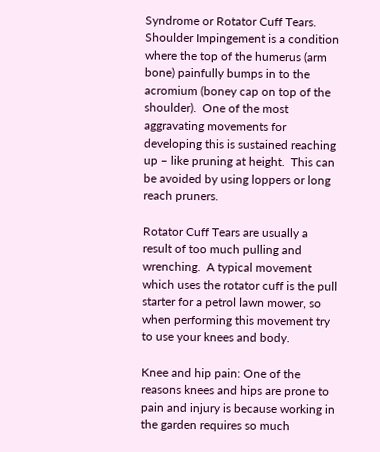Syndrome or Rotator Cuff Tears.  Shoulder Impingement is a condition where the top of the humerus (arm bone) painfully bumps in to the acromium (boney cap on top of the shoulder).  One of the most aggravating movements for developing this is sustained reaching up – like pruning at height.  This can be avoided by using loppers or long reach pruners.

Rotator Cuff Tears are usually a result of too much pulling and wrenching.  A typical movement which uses the rotator cuff is the pull starter for a petrol lawn mower, so when performing this movement try to use your knees and body.

Knee and hip pain: One of the reasons knees and hips are prone to pain and injury is because working in the garden requires so much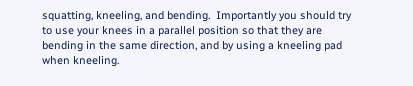squatting, kneeling, and bending.  Importantly you should try to use your knees in a parallel position so that they are bending in the same direction, and by using a kneeling pad when kneeling.